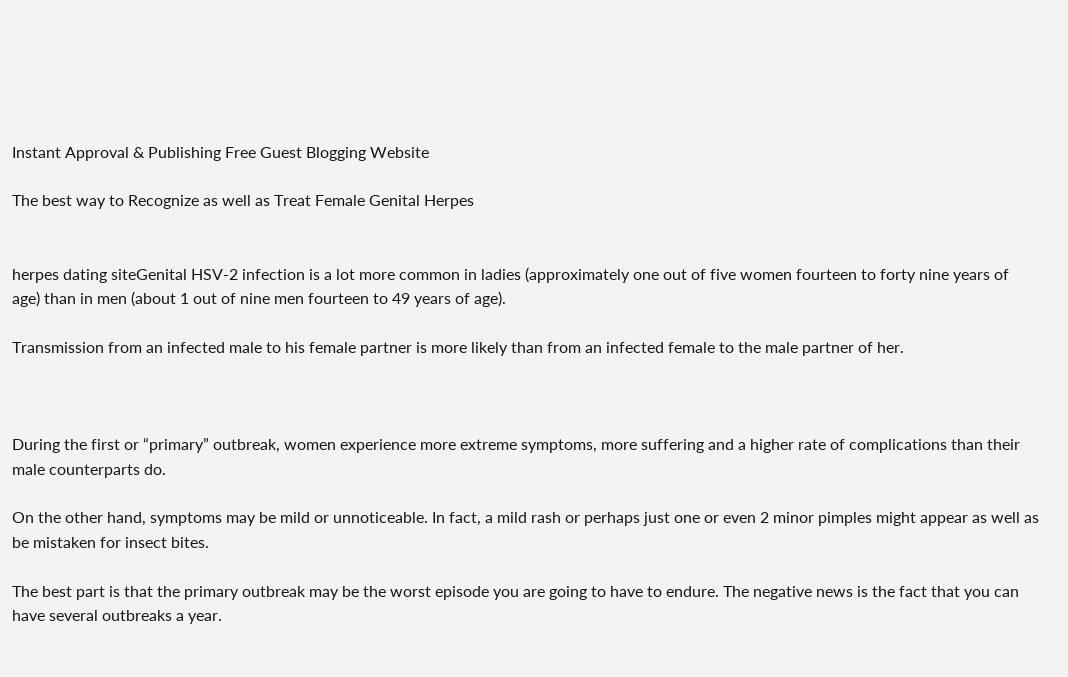Instant Approval & Publishing Free Guest Blogging Website

The best way to Recognize as well as Treat Female Genital Herpes


herpes dating siteGenital HSV-2 infection is a lot more common in ladies (approximately one out of five women fourteen to forty nine years of age) than in men (about 1 out of nine men fourteen to 49 years of age).

Transmission from an infected male to his female partner is more likely than from an infected female to the male partner of her.



During the first or “primary” outbreak, women experience more extreme symptoms, more suffering and a higher rate of complications than their male counterparts do.

On the other hand, symptoms may be mild or unnoticeable. In fact, a mild rash or perhaps just one or even 2 minor pimples might appear as well as be mistaken for insect bites.

The best part is that the primary outbreak may be the worst episode you are going to have to endure. The negative news is the fact that you can have several outbreaks a year.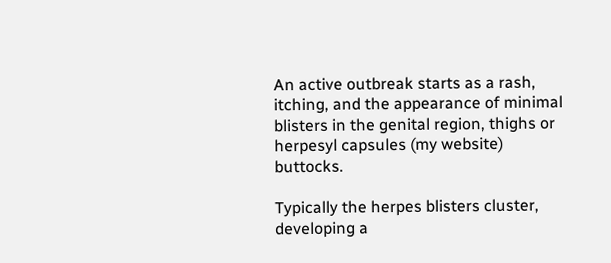An active outbreak starts as a rash, itching, and the appearance of minimal blisters in the genital region, thighs or herpesyl capsules (my website) buttocks.

Typically the herpes blisters cluster, developing a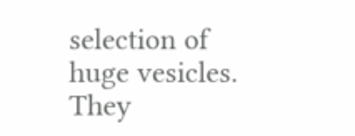selection of huge vesicles. They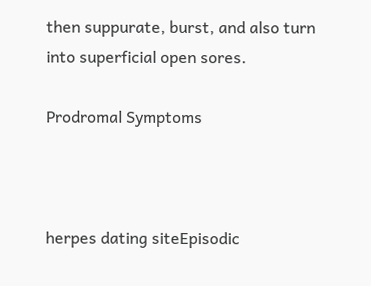then suppurate, burst, and also turn into superficial open sores.

Prodromal Symptoms



herpes dating siteEpisodic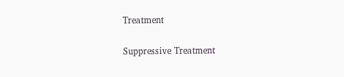Treatment

Suppressive Treatment